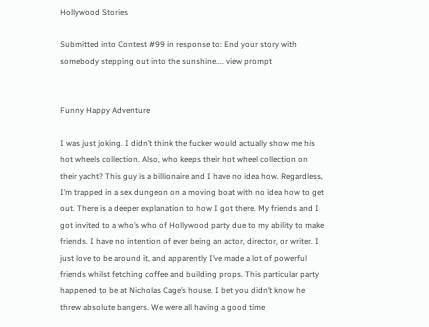Hollywood Stories

Submitted into Contest #99 in response to: End your story with somebody stepping out into the sunshine.... view prompt


Funny Happy Adventure

I was just joking. I didn’t think the fucker would actually show me his hot wheels collection. Also, who keeps their hot wheel collection on their yacht? This guy is a billionaire and I have no idea how. Regardless, I’m trapped in a sex dungeon on a moving boat with no idea how to get out. There is a deeper explanation to how I got there. My friends and I got invited to a who’s who of Hollywood party due to my ability to make friends. I have no intention of ever being an actor, director, or writer. I just love to be around it, and apparently I’ve made a lot of powerful friends whilst fetching coffee and building props. This particular party happened to be at Nicholas Cage’s house. I bet you didn’t know he threw absolute bangers. We were all having a good time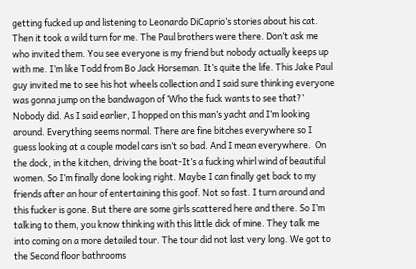getting fucked up and listening to Leonardo DiCaprio’s stories about his cat. Then it took a wild turn for me. The Paul brothers were there. Don’t ask me who invited them. You see everyone is my friend but nobody actually keeps up with me. I’m like Todd from Bo Jack Horseman. It’s quite the life. This Jake Paul guy invited me to see his hot wheels collection and I said sure thinking everyone was gonna jump on the bandwagon of ‘Who the fuck wants to see that?’ Nobody did. As I said earlier, I hopped on this man’s yacht and I’m looking around. Everything seems normal. There are fine bitches everywhere so I guess looking at a couple model cars isn’t so bad. And I mean everywhere.  On the dock, in the kitchen, driving the boat-It’s a fucking whirl wind of beautiful women. So I’m finally done looking right. Maybe I can finally get back to my friends after an hour of entertaining this goof. Not so fast. I turn around and this fucker is gone. But there are some girls scattered here and there. So I’m talking to them, you know thinking with this little dick of mine. They talk me into coming on a more detailed tour. The tour did not last very long. We got to the Second floor bathrooms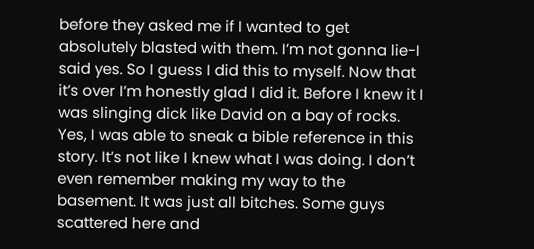before they asked me if I wanted to get absolutely blasted with them. I’m not gonna lie-I said yes. So I guess I did this to myself. Now that it’s over I’m honestly glad I did it. Before I knew it I was slinging dick like David on a bay of rocks. Yes, I was able to sneak a bible reference in this story. It’s not like I knew what I was doing. I don’t even remember making my way to the basement. It was just all bitches. Some guys scattered here and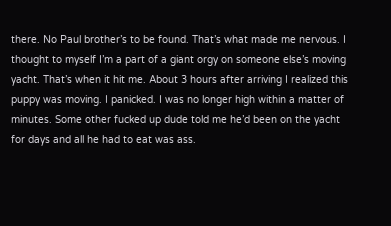there. No Paul brother’s to be found. That’s what made me nervous. I thought to myself I’m a part of a giant orgy on someone else’s moving yacht. That’s when it hit me. About 3 hours after arriving I realized this puppy was moving. I panicked. I was no longer high within a matter of minutes. Some other fucked up dude told me he’d been on the yacht for days and all he had to eat was ass.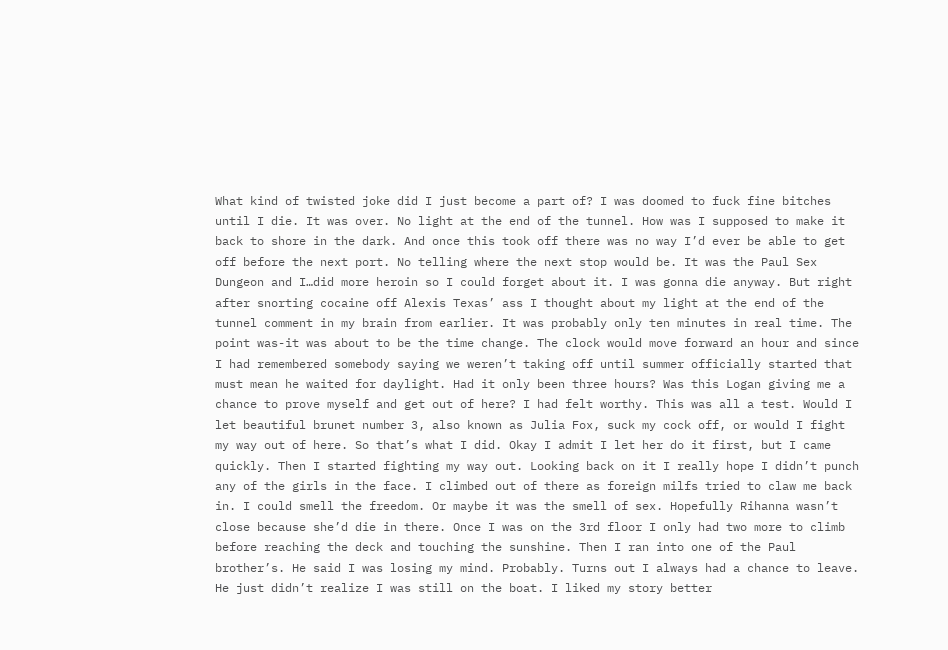What kind of twisted joke did I just become a part of? I was doomed to fuck fine bitches until I die. It was over. No light at the end of the tunnel. How was I supposed to make it back to shore in the dark. And once this took off there was no way I’d ever be able to get off before the next port. No telling where the next stop would be. It was the Paul Sex Dungeon and I…did more heroin so I could forget about it. I was gonna die anyway. But right after snorting cocaine off Alexis Texas’ ass I thought about my light at the end of the tunnel comment in my brain from earlier. It was probably only ten minutes in real time. The point was-it was about to be the time change. The clock would move forward an hour and since I had remembered somebody saying we weren’t taking off until summer officially started that must mean he waited for daylight. Had it only been three hours? Was this Logan giving me a chance to prove myself and get out of here? I had felt worthy. This was all a test. Would I let beautiful brunet number 3, also known as Julia Fox, suck my cock off, or would I fight my way out of here. So that’s what I did. Okay I admit I let her do it first, but I came quickly. Then I started fighting my way out. Looking back on it I really hope I didn’t punch any of the girls in the face. I climbed out of there as foreign milfs tried to claw me back in. I could smell the freedom. Or maybe it was the smell of sex. Hopefully Rihanna wasn’t close because she’d die in there. Once I was on the 3rd floor I only had two more to climb before reaching the deck and touching the sunshine. Then I ran into one of the Paul brother’s. He said I was losing my mind. Probably. Turns out I always had a chance to leave. He just didn’t realize I was still on the boat. I liked my story better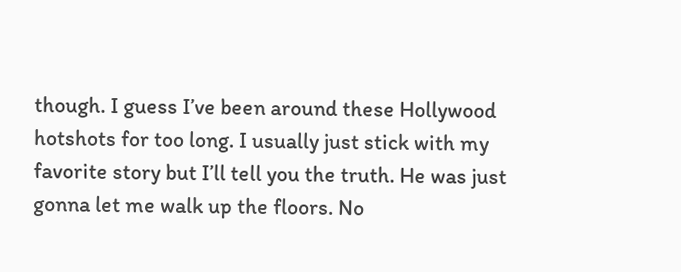though. I guess I’ve been around these Hollywood hotshots for too long. I usually just stick with my favorite story but I’ll tell you the truth. He was just gonna let me walk up the floors. No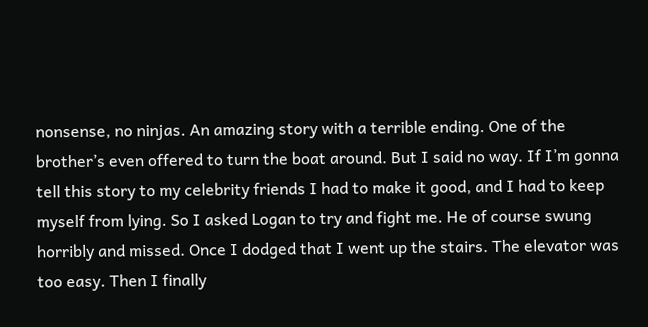nonsense, no ninjas. An amazing story with a terrible ending. One of the brother’s even offered to turn the boat around. But I said no way. If I’m gonna tell this story to my celebrity friends I had to make it good, and I had to keep myself from lying. So I asked Logan to try and fight me. He of course swung horribly and missed. Once I dodged that I went up the stairs. The elevator was too easy. Then I finally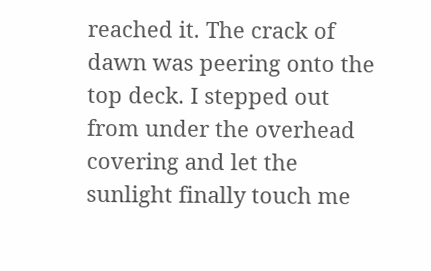reached it. The crack of dawn was peering onto the top deck. I stepped out from under the overhead covering and let the sunlight finally touch me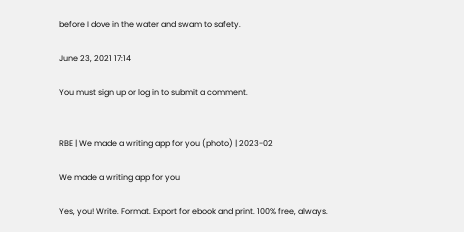before I dove in the water and swam to safety.

June 23, 2021 17:14

You must sign up or log in to submit a comment.


RBE | We made a writing app for you (photo) | 2023-02

We made a writing app for you

Yes, you! Write. Format. Export for ebook and print. 100% free, always.